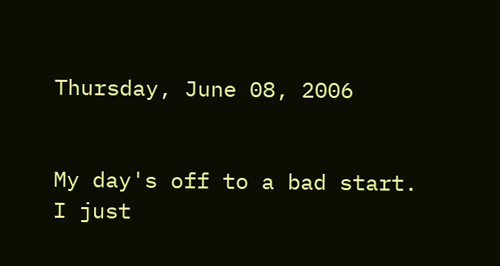Thursday, June 08, 2006


My day's off to a bad start. I just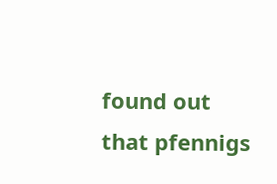found out that pfennigs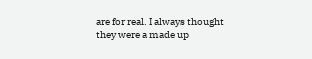are for real. I always thought they were a made up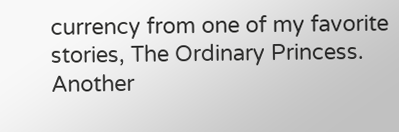currency from one of my favorite stories, The Ordinary Princess. Another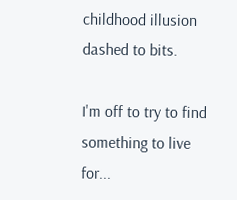childhood illusion dashed to bits.

I'm off to try to find something to live for...